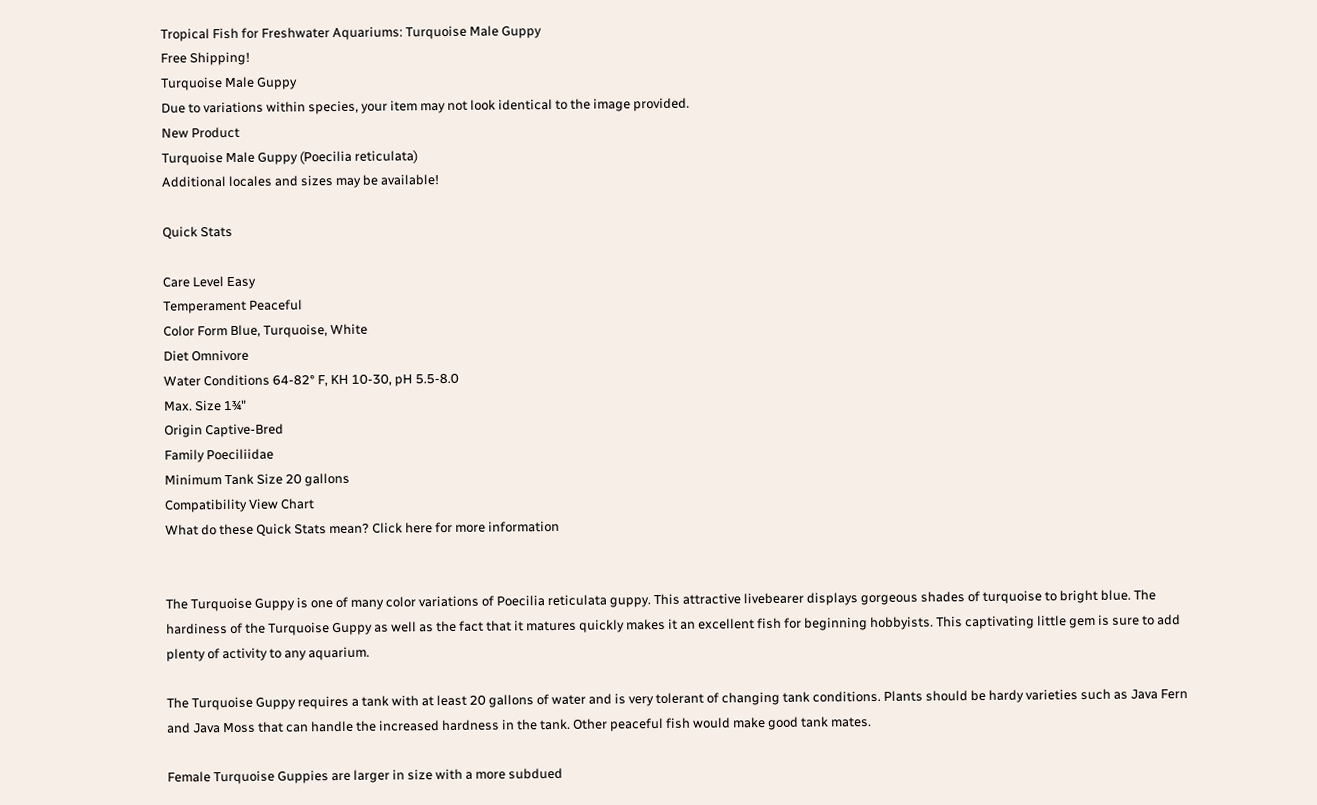Tropical Fish for Freshwater Aquariums: Turquoise Male Guppy
Free Shipping!
Turquoise Male Guppy
Due to variations within species, your item may not look identical to the image provided.
New Product
Turquoise Male Guppy (Poecilia reticulata)
Additional locales and sizes may be available!

Quick Stats

Care Level Easy
Temperament Peaceful
Color Form Blue, Turquoise, White
Diet Omnivore
Water Conditions 64-82° F, KH 10-30, pH 5.5-8.0
Max. Size 1¾"
Origin Captive-Bred
Family Poeciliidae
Minimum Tank Size 20 gallons
Compatibility View Chart
What do these Quick Stats mean? Click here for more information


The Turquoise Guppy is one of many color variations of Poecilia reticulata guppy. This attractive livebearer displays gorgeous shades of turquoise to bright blue. The hardiness of the Turquoise Guppy as well as the fact that it matures quickly makes it an excellent fish for beginning hobbyists. This captivating little gem is sure to add plenty of activity to any aquarium.

The Turquoise Guppy requires a tank with at least 20 gallons of water and is very tolerant of changing tank conditions. Plants should be hardy varieties such as Java Fern and Java Moss that can handle the increased hardness in the tank. Other peaceful fish would make good tank mates.

Female Turquoise Guppies are larger in size with a more subdued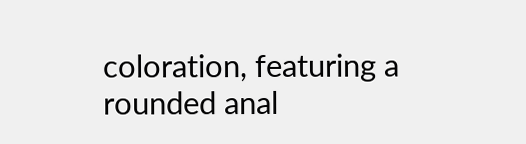coloration, featuring a rounded anal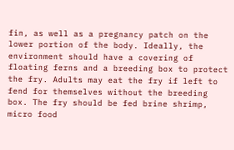fin, as well as a pregnancy patch on the lower portion of the body. Ideally, the environment should have a covering of floating ferns and a breeding box to protect the fry. Adults may eat the fry if left to fend for themselves without the breeding box. The fry should be fed brine shrimp, micro food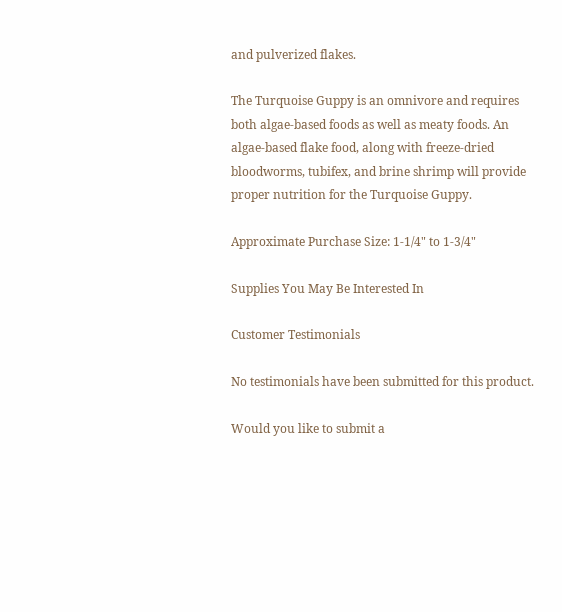and pulverized flakes.

The Turquoise Guppy is an omnivore and requires both algae-based foods as well as meaty foods. An algae-based flake food, along with freeze-dried bloodworms, tubifex, and brine shrimp will provide proper nutrition for the Turquoise Guppy.

Approximate Purchase Size: 1-1/4" to 1-3/4"

Supplies You May Be Interested In

Customer Testimonials

No testimonials have been submitted for this product.

Would you like to submit a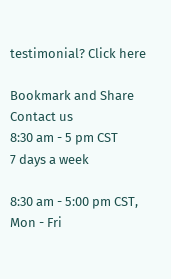testimonial? Click here

Bookmark and Share
Contact us
8:30 am - 5 pm CST
7 days a week

8:30 am - 5:00 pm CST, Mon - Fri